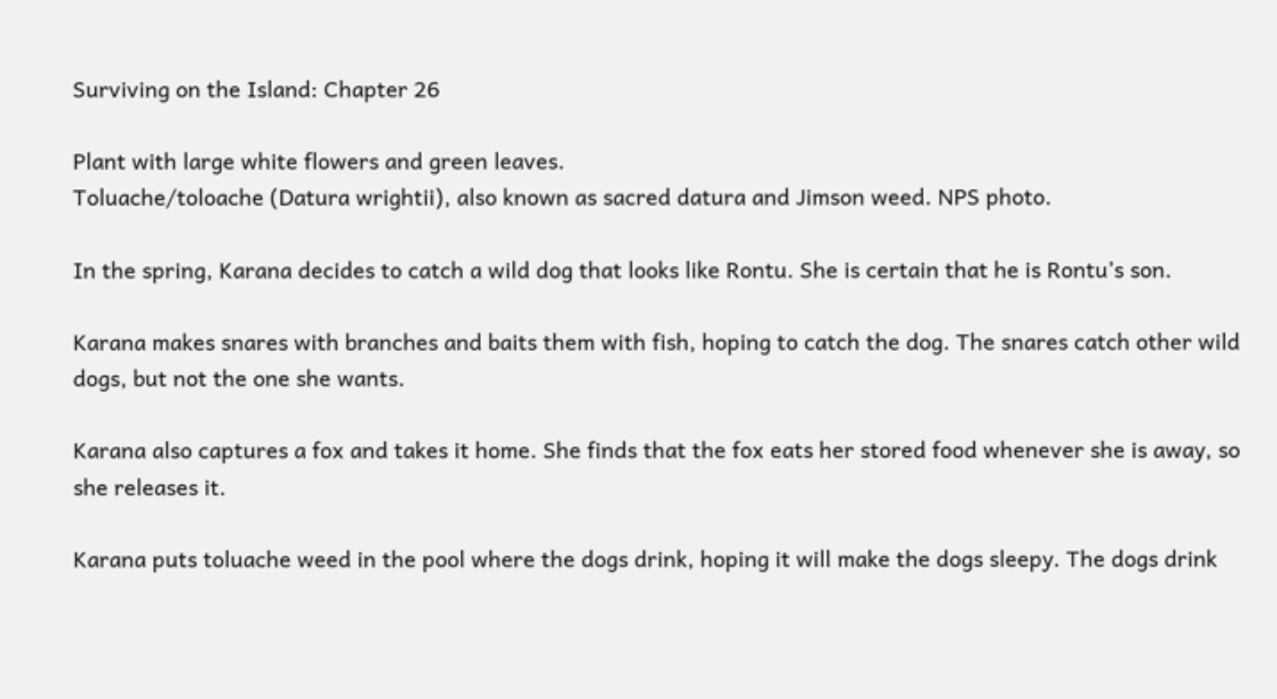Surviving on the Island: Chapter 26

Plant with large white flowers and green leaves.
Toluache/toloache (Datura wrightii), also known as sacred datura and Jimson weed. NPS photo.

In the spring, Karana decides to catch a wild dog that looks like Rontu. She is certain that he is Rontu’s son.

Karana makes snares with branches and baits them with fish, hoping to catch the dog. The snares catch other wild dogs, but not the one she wants.

Karana also captures a fox and takes it home. She finds that the fox eats her stored food whenever she is away, so she releases it.

Karana puts toluache weed in the pool where the dogs drink, hoping it will make the dogs sleepy. The dogs drink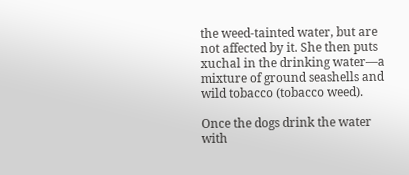the weed-tainted water, but are not affected by it. She then puts xuchal in the drinking water—a mixture of ground seashells and wild tobacco (tobacco weed).

Once the dogs drink the water with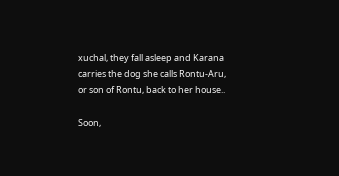xuchal, they fall asleep and Karana carries the dog she calls Rontu-Aru, or son of Rontu, back to her house..

Soon,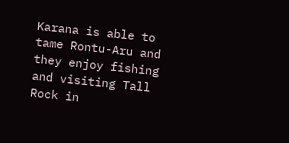Karana is able to tame Rontu-Aru and they enjoy fishing and visiting Tall Rock in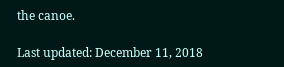the canoe.

Last updated: December 11, 2018